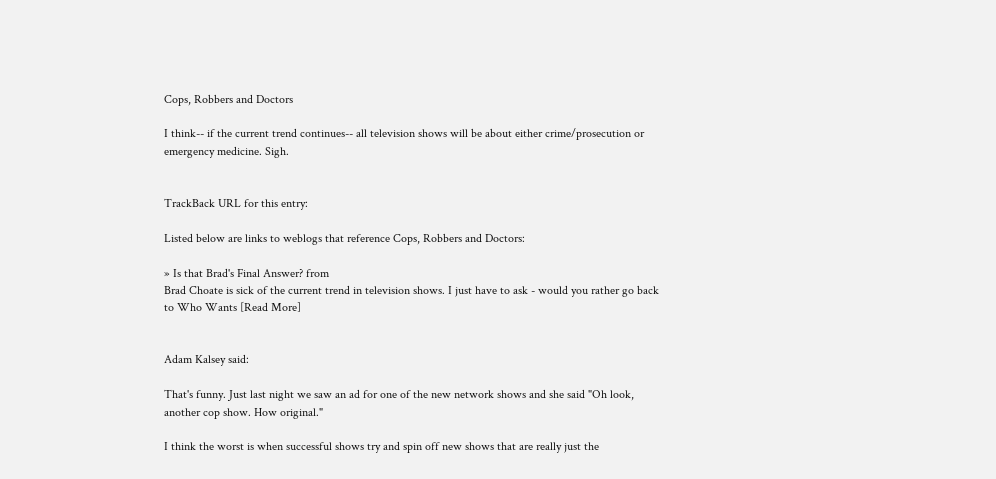Cops, Robbers and Doctors

I think-- if the current trend continues-- all television shows will be about either crime/prosecution or emergency medicine. Sigh.


TrackBack URL for this entry:

Listed below are links to weblogs that reference Cops, Robbers and Doctors:

» Is that Brad's Final Answer? from
Brad Choate is sick of the current trend in television shows. I just have to ask - would you rather go back to Who Wants [Read More]


Adam Kalsey said:

That's funny. Just last night we saw an ad for one of the new network shows and she said "Oh look, another cop show. How original."

I think the worst is when successful shows try and spin off new shows that are really just the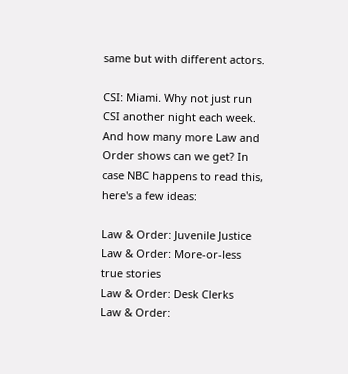same but with different actors.

CSI: Miami. Why not just run CSI another night each week. And how many more Law and Order shows can we get? In case NBC happens to read this, here's a few ideas:

Law & Order: Juvenile Justice
Law & Order: More-or-less true stories
Law & Order: Desk Clerks
Law & Order: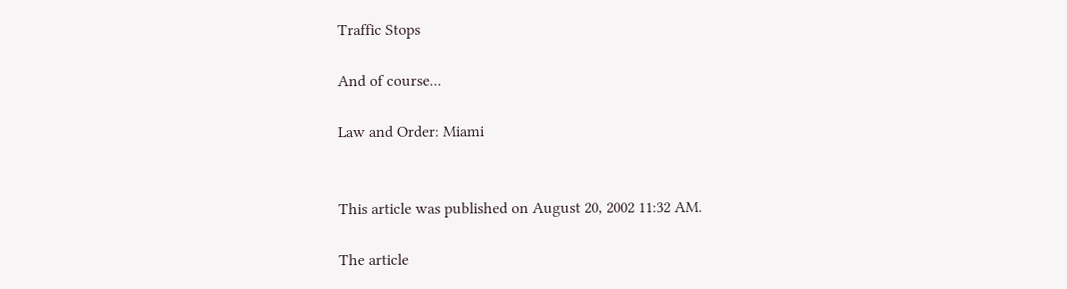Traffic Stops

And of course...

Law and Order: Miami


This article was published on August 20, 2002 11:32 AM.

The article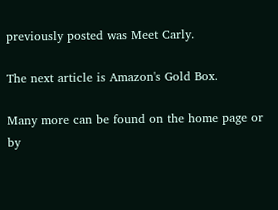previously posted was Meet Carly.

The next article is Amazon's Gold Box.

Many more can be found on the home page or by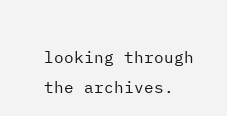looking through the archives.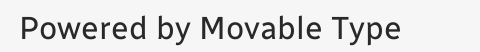Powered by Movable Type